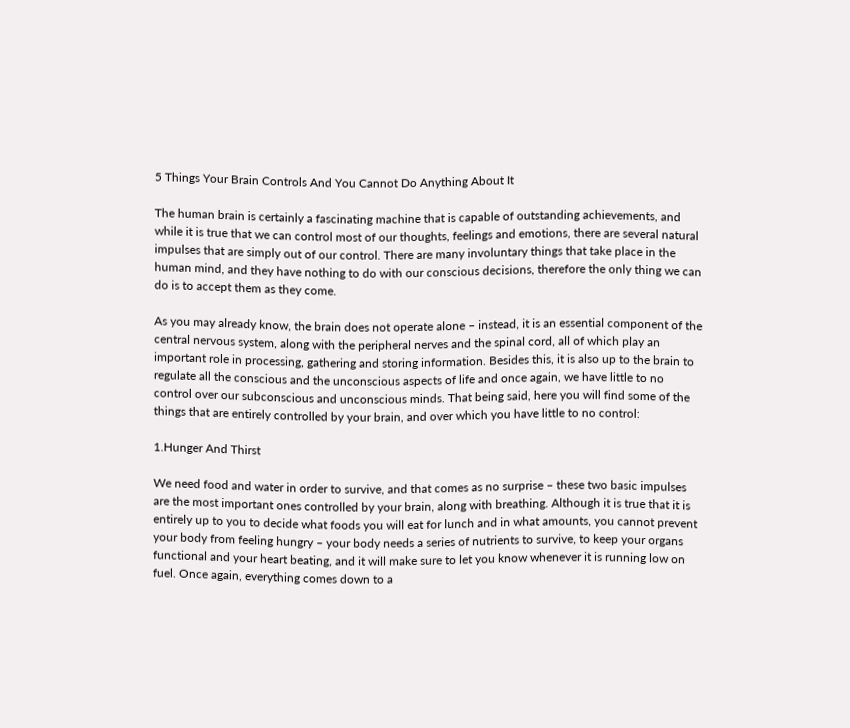5 Things Your Brain Controls And You Cannot Do Anything About It

The human brain is certainly a fascinating machine that is capable of outstanding achievements, and while it is true that we can control most of our thoughts, feelings and emotions, there are several natural impulses that are simply out of our control. There are many involuntary things that take place in the human mind, and they have nothing to do with our conscious decisions, therefore the only thing we can do is to accept them as they come.

As you may already know, the brain does not operate alone – instead, it is an essential component of the central nervous system, along with the peripheral nerves and the spinal cord, all of which play an important role in processing, gathering and storing information. Besides this, it is also up to the brain to regulate all the conscious and the unconscious aspects of life and once again, we have little to no control over our subconscious and unconscious minds. That being said, here you will find some of the things that are entirely controlled by your brain, and over which you have little to no control:

1.Hunger And Thirst

We need food and water in order to survive, and that comes as no surprise – these two basic impulses are the most important ones controlled by your brain, along with breathing. Although it is true that it is entirely up to you to decide what foods you will eat for lunch and in what amounts, you cannot prevent your body from feeling hungry – your body needs a series of nutrients to survive, to keep your organs functional and your heart beating, and it will make sure to let you know whenever it is running low on fuel. Once again, everything comes down to a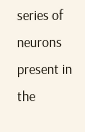series of neurons present in the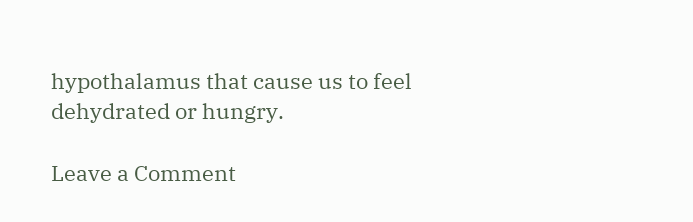hypothalamus that cause us to feel dehydrated or hungry.

Leave a Comment